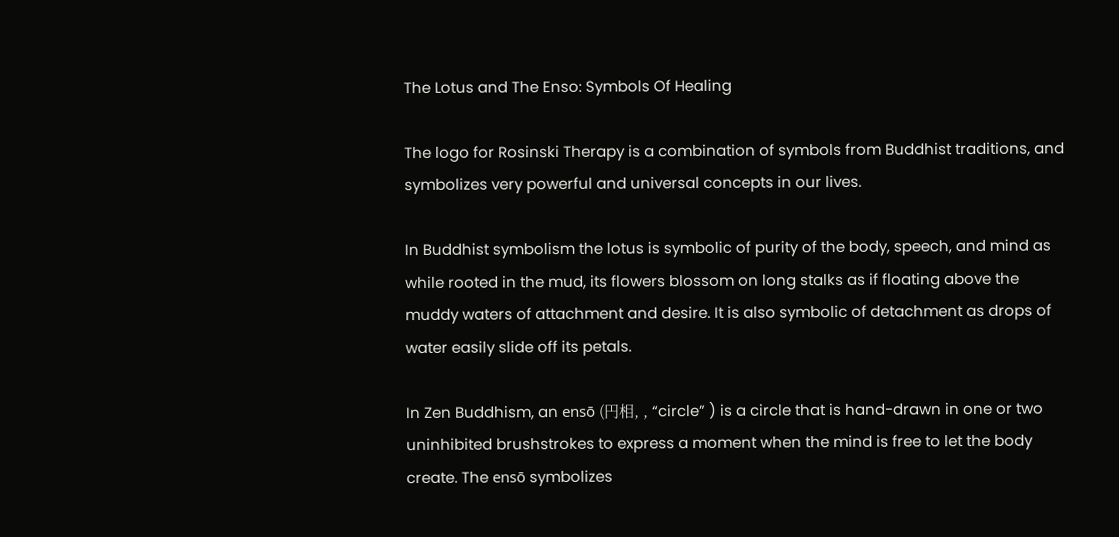The Lotus and The Enso: Symbols Of Healing

The logo for Rosinski Therapy is a combination of symbols from Buddhist traditions, and symbolizes very powerful and universal concepts in our lives.

In Buddhist symbolism the lotus is symbolic of purity of the body, speech, and mind as while rooted in the mud, its flowers blossom on long stalks as if floating above the muddy waters of attachment and desire. It is also symbolic of detachment as drops of water easily slide off its petals.

In Zen Buddhism, an ensō (円相, , “circle” ) is a circle that is hand-drawn in one or two uninhibited brushstrokes to express a moment when the mind is free to let the body create. The ensō symbolizes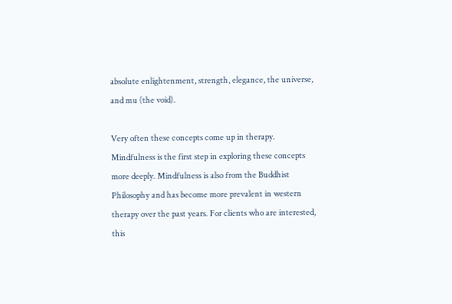absolute enlightenment, strength, elegance, the universe, and mu (the void).

Very often these concepts come up in therapy. Mindfulness is the first step in exploring these concepts more deeply. Mindfulness is also from the Buddhist Philosophy and has become more prevalent in western therapy over the past years. For clients who are interested, this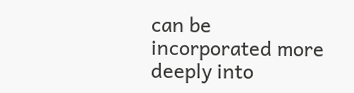can be incorporated more deeply into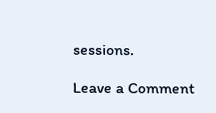sessions.

Leave a Comment